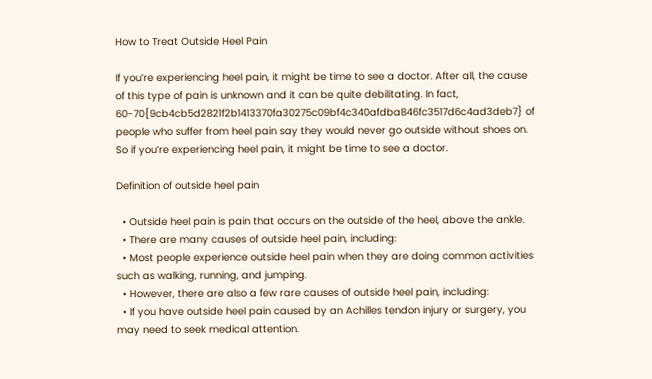How to Treat Outside Heel Pain

If you’re experiencing heel pain, it might be time to see a doctor. After all, the cause of this type of pain is unknown and it can be quite debilitating. In fact, 60-70{9cb4cb5d2821f2b1413370fa30275c09bf4c340afdba846fc3517d6c4ad3deb7} of people who suffer from heel pain say they would never go outside without shoes on. So if you’re experiencing heel pain, it might be time to see a doctor.

Definition of outside heel pain

  • Outside heel pain is pain that occurs on the outside of the heel, above the ankle.
  • There are many causes of outside heel pain, including:
  • Most people experience outside heel pain when they are doing common activities such as walking, running, and jumping.
  • However, there are also a few rare causes of outside heel pain, including:
  • If you have outside heel pain caused by an Achilles tendon injury or surgery, you may need to seek medical attention.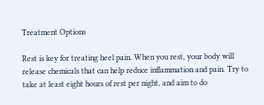Treatment Options

Rest is key for treating heel pain. When you rest, your body will release chemicals that can help reduce inflammation and pain. Try to take at least eight hours of rest per night, and aim to do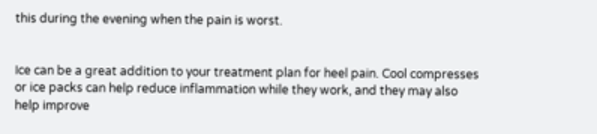this during the evening when the pain is worst.


Ice can be a great addition to your treatment plan for heel pain. Cool compresses or ice packs can help reduce inflammation while they work, and they may also help improve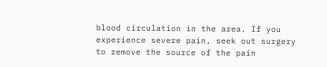blood circulation in the area. If you experience severe pain, seek out surgery to remove the source of the pain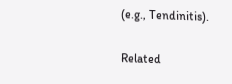(e.g., Tendinitis).

Related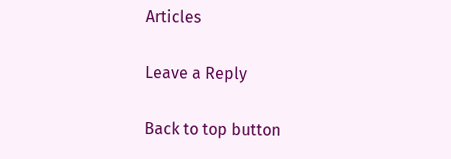Articles

Leave a Reply

Back to top button